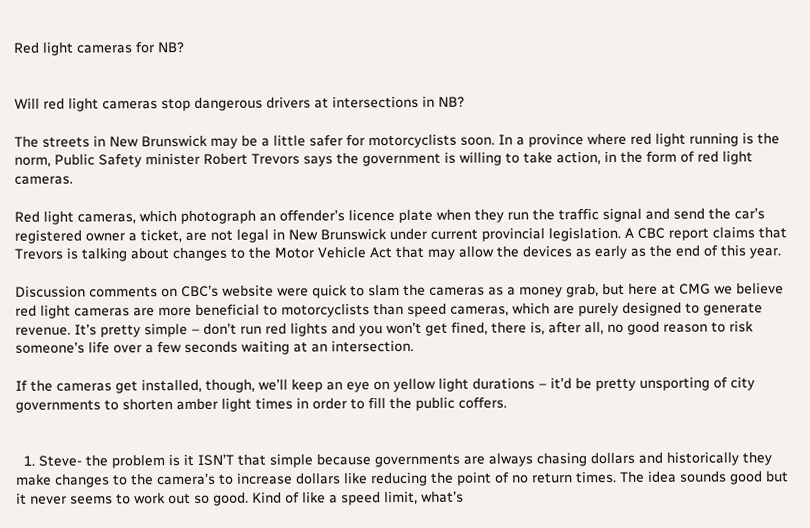Red light cameras for NB?


Will red light cameras stop dangerous drivers at intersections in NB?

The streets in New Brunswick may be a little safer for motorcyclists soon. In a province where red light running is the norm, Public Safety minister Robert Trevors says the government is willing to take action, in the form of red light cameras.

Red light cameras, which photograph an offender’s licence plate when they run the traffic signal and send the car’s registered owner a ticket, are not legal in New Brunswick under current provincial legislation. A CBC report claims that Trevors is talking about changes to the Motor Vehicle Act that may allow the devices as early as the end of this year.

Discussion comments on CBC’s website were quick to slam the cameras as a money grab, but here at CMG we believe red light cameras are more beneficial to motorcyclists than speed cameras, which are purely designed to generate revenue. It’s pretty simple – don’t run red lights and you won’t get fined, there is, after all, no good reason to risk someone’s life over a few seconds waiting at an intersection.

If the cameras get installed, though, we’ll keep an eye on yellow light durations – it’d be pretty unsporting of city governments to shorten amber light times in order to fill the public coffers.


  1. Steve- the problem is it ISN’T that simple because governments are always chasing dollars and historically they make changes to the camera’s to increase dollars like reducing the point of no return times. The idea sounds good but it never seems to work out so good. Kind of like a speed limit, what’s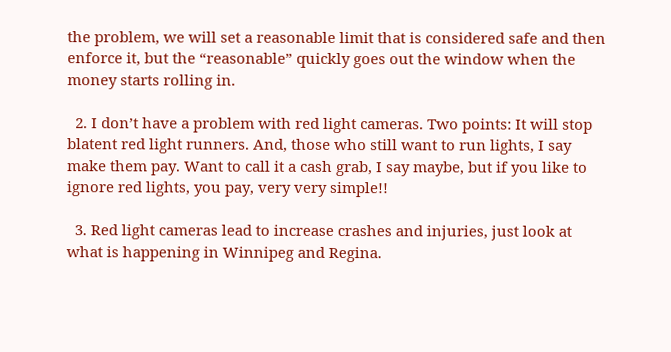the problem, we will set a reasonable limit that is considered safe and then enforce it, but the “reasonable” quickly goes out the window when the money starts rolling in.

  2. I don’t have a problem with red light cameras. Two points: It will stop blatent red light runners. And, those who still want to run lights, I say make them pay. Want to call it a cash grab, I say maybe, but if you like to ignore red lights, you pay, very very simple!!

  3. Red light cameras lead to increase crashes and injuries, just look at what is happening in Winnipeg and Regina.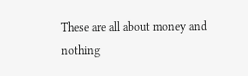These are all about money and nothing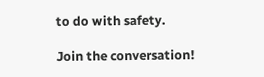to do with safety.

Join the conversation!